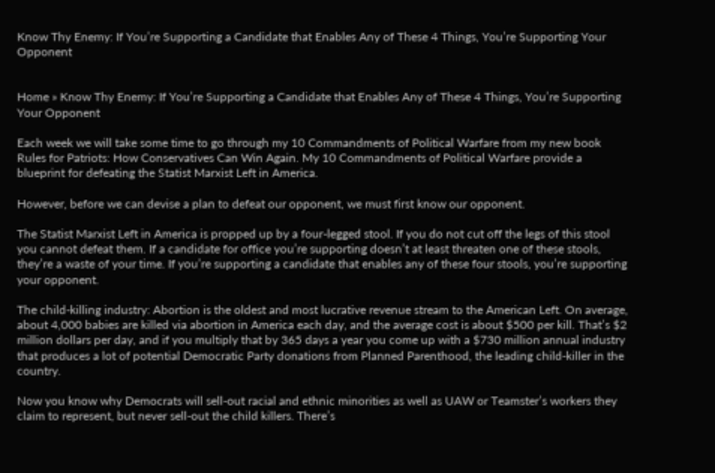Know Thy Enemy: If You’re Supporting a Candidate that Enables Any of These 4 Things, You’re Supporting Your Opponent


Home » Know Thy Enemy: If You’re Supporting a Candidate that Enables Any of These 4 Things, You’re Supporting Your Opponent

Each week we will take some time to go through my 10 Commandments of Political Warfare from my new book Rules for Patriots: How Conservatives Can Win Again. My 10 Commandments of Political Warfare provide a blueprint for defeating the Statist Marxist Left in America.

However, before we can devise a plan to defeat our opponent, we must first know our opponent.

The Statist Marxist Left in America is propped up by a four-legged stool. If you do not cut off the legs of this stool you cannot defeat them. If a candidate for office you’re supporting doesn’t at least threaten one of these stools, they’re a waste of your time. If you’re supporting a candidate that enables any of these four stools, you’re supporting your opponent.

The child-killing industry: Abortion is the oldest and most lucrative revenue stream to the American Left. On average, about 4,000 babies are killed via abortion in America each day, and the average cost is about $500 per kill. That’s $2 million dollars per day, and if you multiply that by 365 days a year you come up with a $730 million annual industry that produces a lot of potential Democratic Party donations from Planned Parenthood, the leading child-killer in the country.

Now you know why Democrats will sell-out racial and ethnic minorities as well as UAW or Teamster’s workers they claim to represent, but never sell-out the child killers. There’s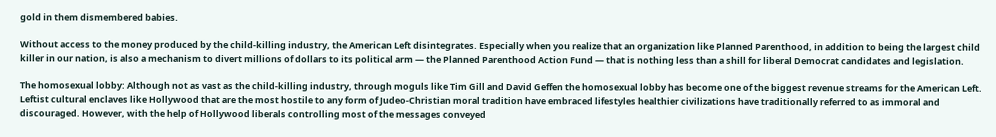gold in them dismembered babies.

Without access to the money produced by the child-killing industry, the American Left disintegrates. Especially when you realize that an organization like Planned Parenthood, in addition to being the largest child killer in our nation, is also a mechanism to divert millions of dollars to its political arm — the Planned Parenthood Action Fund — that is nothing less than a shill for liberal Democrat candidates and legislation.

The homosexual lobby: Although not as vast as the child-killing industry, through moguls like Tim Gill and David Geffen the homosexual lobby has become one of the biggest revenue streams for the American Left. Leftist cultural enclaves like Hollywood that are the most hostile to any form of Judeo-Christian moral tradition have embraced lifestyles healthier civilizations have traditionally referred to as immoral and discouraged. However, with the help of Hollywood liberals controlling most of the messages conveyed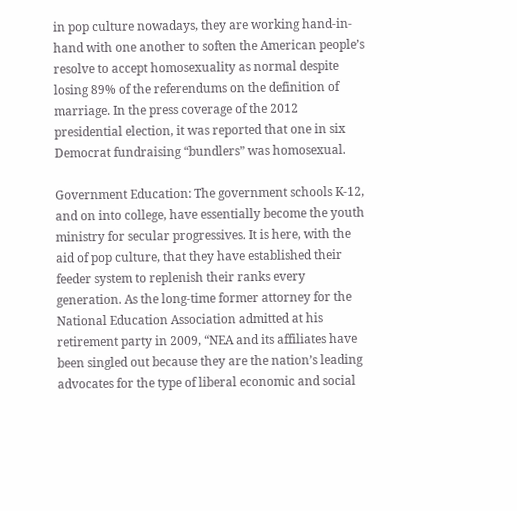in pop culture nowadays, they are working hand-in-hand with one another to soften the American people’s resolve to accept homosexuality as normal despite losing 89% of the referendums on the definition of marriage. In the press coverage of the 2012 presidential election, it was reported that one in six Democrat fundraising “bundlers” was homosexual.

Government Education: The government schools K-12, and on into college, have essentially become the youth ministry for secular progressives. It is here, with the aid of pop culture, that they have established their feeder system to replenish their ranks every generation. As the long-time former attorney for the National Education Association admitted at his retirement party in 2009, “NEA and its affiliates have been singled out because they are the nation’s leading advocates for the type of liberal economic and social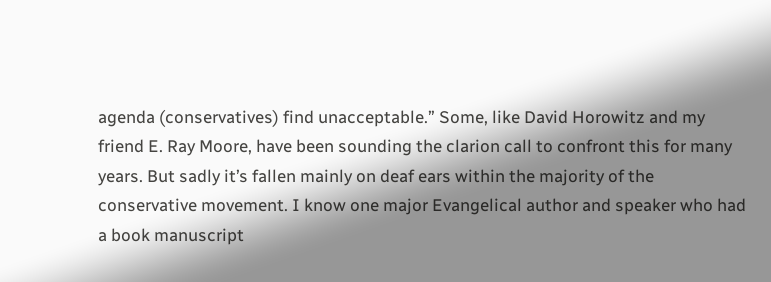agenda (conservatives) find unacceptable.” Some, like David Horowitz and my friend E. Ray Moore, have been sounding the clarion call to confront this for many years. But sadly it’s fallen mainly on deaf ears within the majority of the conservative movement. I know one major Evangelical author and speaker who had a book manuscript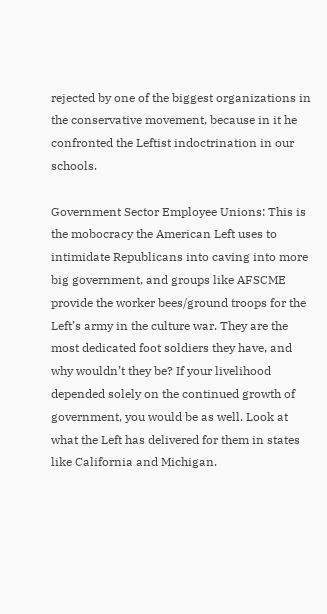rejected by one of the biggest organizations in the conservative movement, because in it he confronted the Leftist indoctrination in our schools.

Government Sector Employee Unions: This is the mobocracy the American Left uses to intimidate Republicans into caving into more big government, and groups like AFSCME provide the worker bees/ground troops for the Left’s army in the culture war. They are the most dedicated foot soldiers they have, and why wouldn’t they be? If your livelihood depended solely on the continued growth of government, you would be as well. Look at what the Left has delivered for them in states like California and Michigan.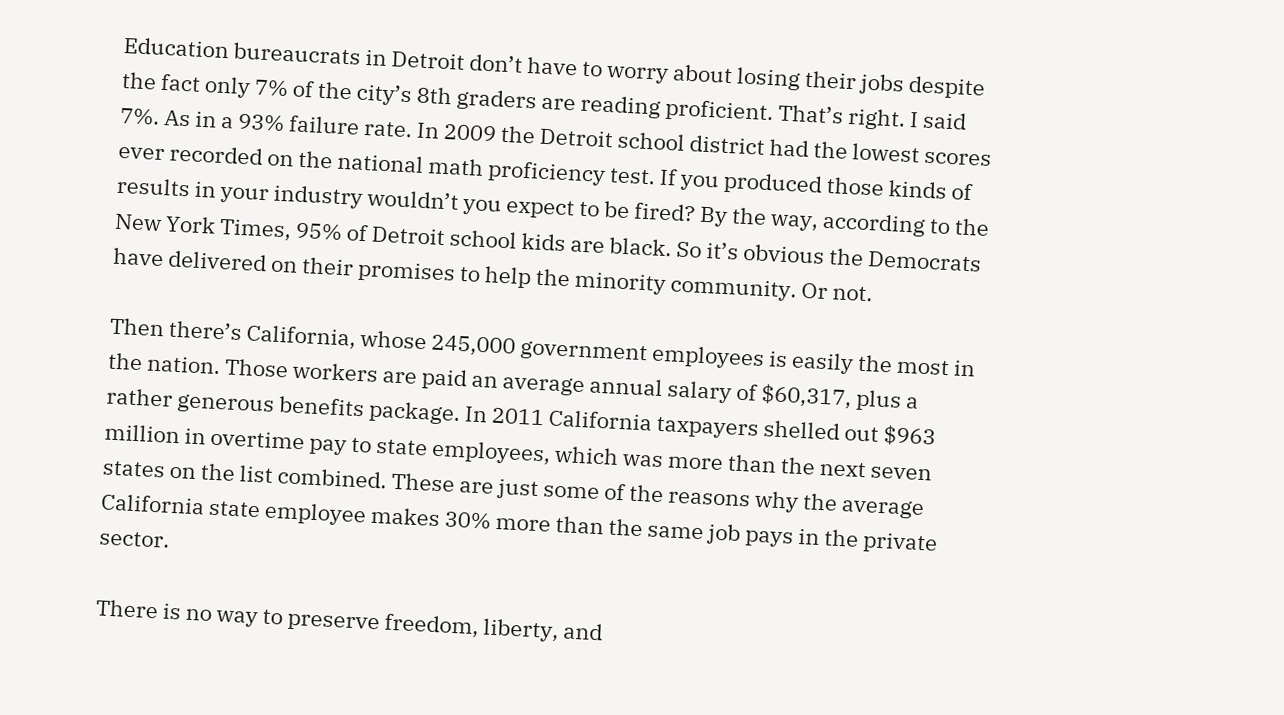Education bureaucrats in Detroit don’t have to worry about losing their jobs despite the fact only 7% of the city’s 8th graders are reading proficient. That’s right. I said 7%. As in a 93% failure rate. In 2009 the Detroit school district had the lowest scores ever recorded on the national math proficiency test. If you produced those kinds of results in your industry wouldn’t you expect to be fired? By the way, according to the New York Times, 95% of Detroit school kids are black. So it’s obvious the Democrats have delivered on their promises to help the minority community. Or not.

Then there’s California, whose 245,000 government employees is easily the most in the nation. Those workers are paid an average annual salary of $60,317, plus a rather generous benefits package. In 2011 California taxpayers shelled out $963 million in overtime pay to state employees, which was more than the next seven states on the list combined. These are just some of the reasons why the average California state employee makes 30% more than the same job pays in the private sector.

There is no way to preserve freedom, liberty, and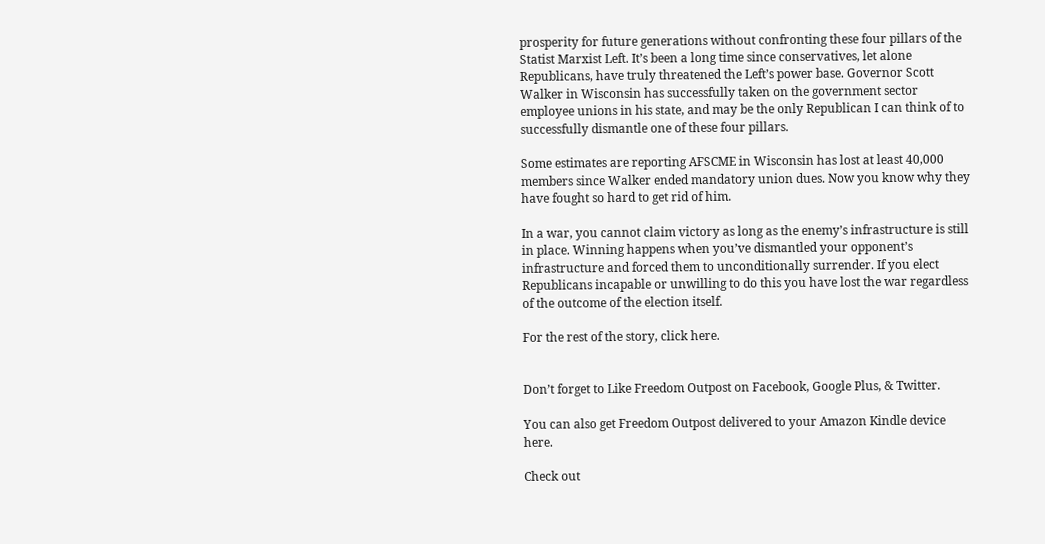prosperity for future generations without confronting these four pillars of the Statist Marxist Left. It’s been a long time since conservatives, let alone Republicans, have truly threatened the Left’s power base. Governor Scott Walker in Wisconsin has successfully taken on the government sector employee unions in his state, and may be the only Republican I can think of to successfully dismantle one of these four pillars.

Some estimates are reporting AFSCME in Wisconsin has lost at least 40,000 members since Walker ended mandatory union dues. Now you know why they have fought so hard to get rid of him.

In a war, you cannot claim victory as long as the enemy’s infrastructure is still in place. Winning happens when you’ve dismantled your opponent’s infrastructure and forced them to unconditionally surrender. If you elect Republicans incapable or unwilling to do this you have lost the war regardless of the outcome of the election itself.

For the rest of the story, click here.


Don’t forget to Like Freedom Outpost on Facebook, Google Plus, & Twitter.

You can also get Freedom Outpost delivered to your Amazon Kindle device here.

Check out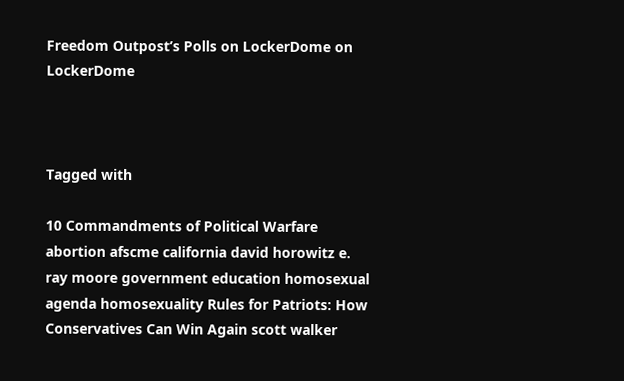Freedom Outpost’s Polls on LockerDome on LockerDome



Tagged with

10 Commandments of Political Warfare abortion afscme california david horowitz e. ray moore government education homosexual agenda homosexuality Rules for Patriots: How Conservatives Can Win Again scott walker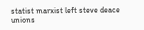statist marxist left steve deace unions